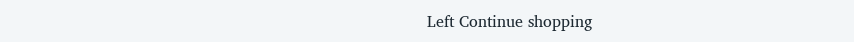Left Continue shopping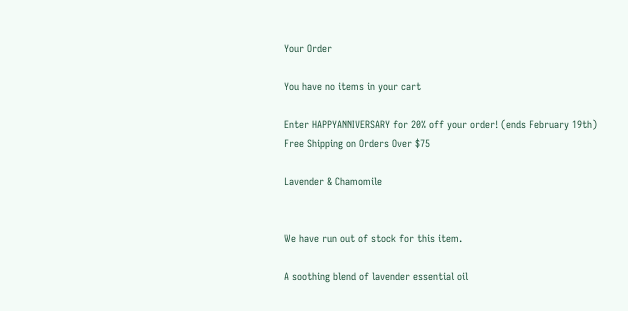Your Order

You have no items in your cart

Enter HAPPYANNIVERSARY for 20% off your order! (ends February 19th)
Free Shipping on Orders Over $75

Lavender & Chamomile


We have run out of stock for this item.

A soothing blend of lavender essential oil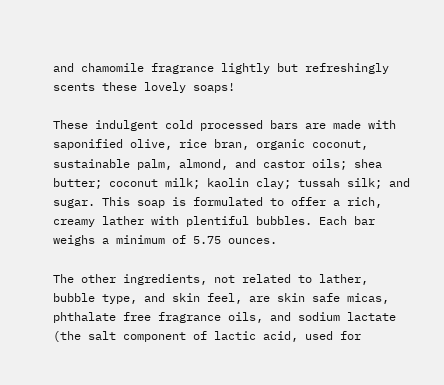and chamomile fragrance lightly but refreshingly scents these lovely soaps!

These indulgent cold processed bars are made with saponified olive, rice bran, organic coconut, sustainable palm, almond, and castor oils; shea butter; coconut milk; kaolin clay; tussah silk; and sugar. This soap is formulated to offer a rich, creamy lather with plentiful bubbles. Each bar weighs a minimum of 5.75 ounces.

The other ingredients, not related to lather, bubble type, and skin feel, are skin safe micas, phthalate free fragrance oils, and sodium lactate (the salt component of lactic acid, used for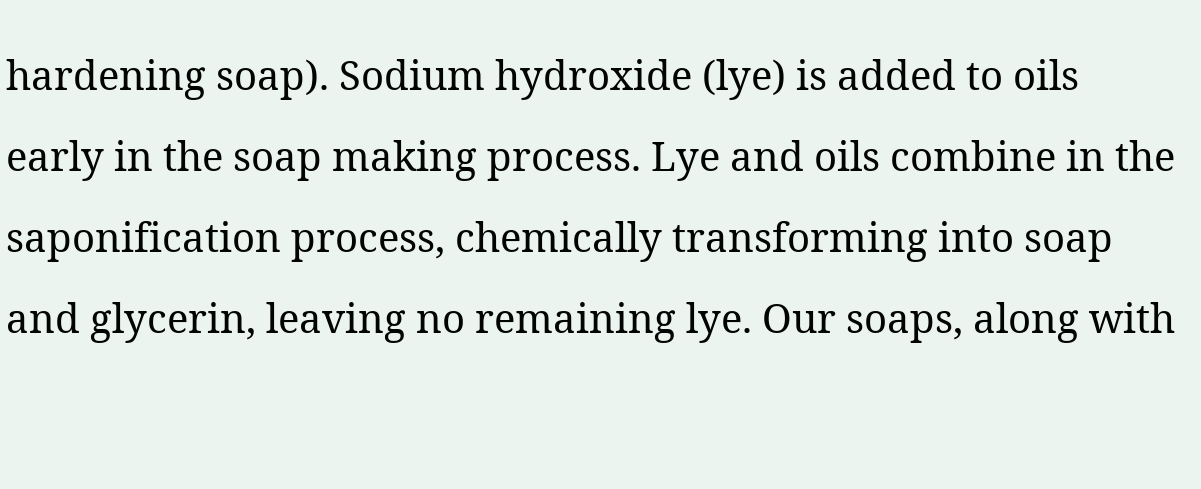hardening soap). Sodium hydroxide (lye) is added to oils early in the soap making process. Lye and oils combine in the saponification process, chemically transforming into soap and glycerin, leaving no remaining lye. Our soaps, along with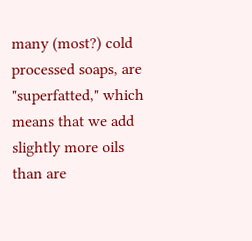many (most?) cold processed soaps, are "superfatted," which means that we add slightly more oils than are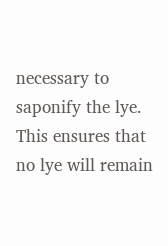necessary to saponify the lye. This ensures that no lye will remain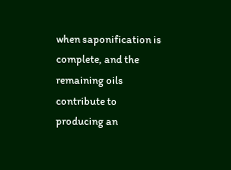when saponification is complete, and the remaining oils contribute to producing an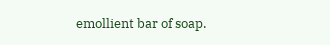emollient bar of soap.